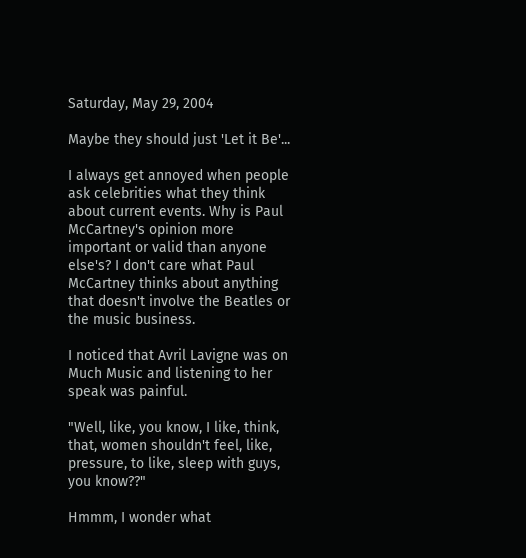Saturday, May 29, 2004

Maybe they should just 'Let it Be'...

I always get annoyed when people ask celebrities what they think about current events. Why is Paul McCartney's opinion more important or valid than anyone else's? I don't care what Paul McCartney thinks about anything that doesn't involve the Beatles or the music business.

I noticed that Avril Lavigne was on Much Music and listening to her speak was painful.

"Well, like, you know, I like, think, that, women shouldn't feel, like, pressure, to like, sleep with guys, you know??"

Hmmm, I wonder what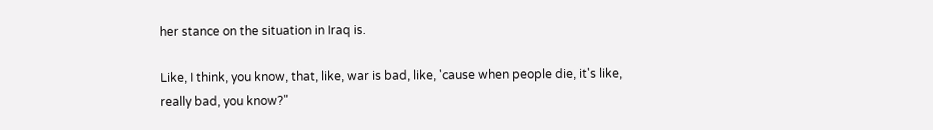her stance on the situation in Iraq is.

Like, I think, you know, that, like, war is bad, like, 'cause when people die, it's like, really bad, you know?"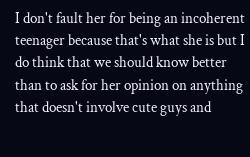I don't fault her for being an incoherent teenager because that's what she is but I do think that we should know better than to ask for her opinion on anything that doesn't involve cute guys and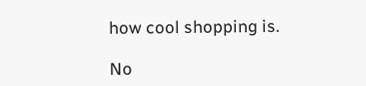how cool shopping is.

No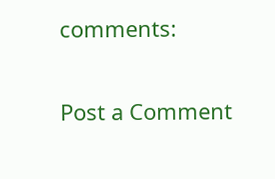comments:

Post a Comment